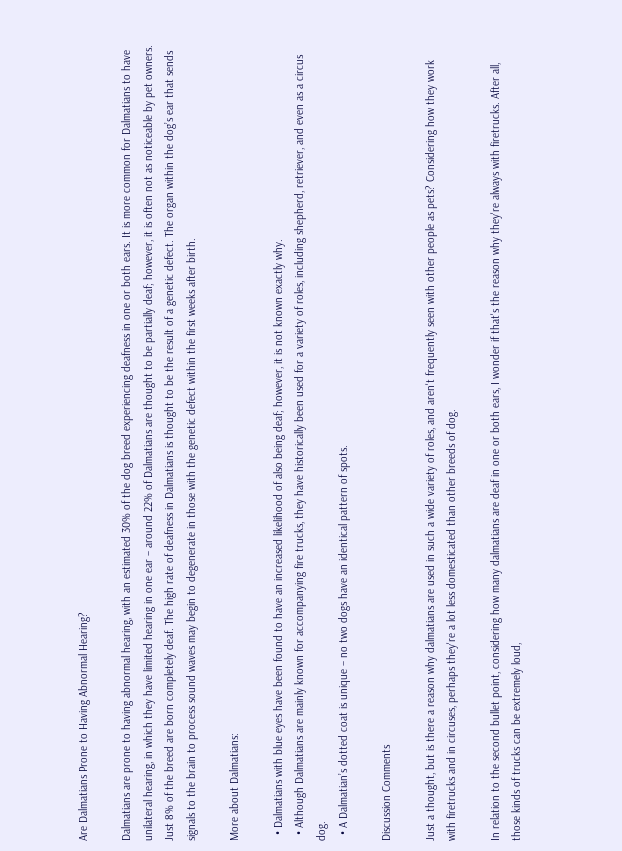Are Dalmatians Prone to Having Abnormal Hearing?

Dalmatians are prone to having abnormal hearing, with an estimated 30% of the dog breed experiencing deafness in one or both ears. It is more common for Dalmatians to have unilateral hearing, in which they have limited hearing in one ear – around 22% of Dalmatians are thought to be partially deaf; however, it is often not as noticeable by pet owners. Just 8% of the breed are born completely deaf. The high rate of deafness in Dalmatians is thought to be the result of a genetic defect. The organ within the dog’s ear that sends signals to the brain to process sound waves may begin to degenerate in those with the genetic defect within the first weeks after birth.

More about Dalmatians:

  • Dalmatians with blue eyes have been found to have an increased likelihood of also being deaf; however, it is not known exactly why.
  • Although Dalmatians are mainly known for accompanying fire trucks, they have historically been used for a variety of roles, including shepherd, retriever, and even as a circus dog.
  • A Dalmatian’s dotted coat is unique – no two dogs have an identical pattern of spots.

Discussion Comments

Just a thought, but is there a reason why dalmatians are used in such a wide variety of roles, and aren't frequently seen with other people as pets? Considering how they work with firetrucks and in circuses, perhaps they're a lot less domesticated than other breeds of dog.

In relation to the second bullet point, considering how many dalmatians are deaf in one or both ears, I wonder if that's the reason why they're always with firetrucks. After all, those kinds of trucks can be extremely loud,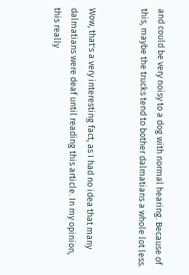and could be very noisy to a dog with normal hearing. Because of this, maybe the trucks tend to bother dalmatians a whole lot less.


Wow, that's a very interesting fact, as I had no idea that many dalmatians were deaf until reading this article. In my opinion, this really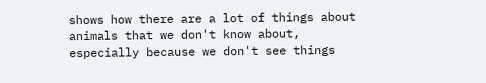shows how there are a lot of things about animals that we don't know about, especially because we don't see things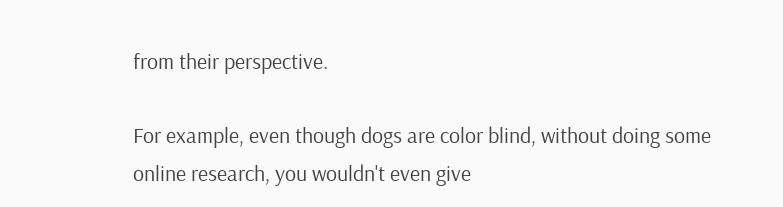from their perspective.

For example, even though dogs are color blind, without doing some online research, you wouldn't even give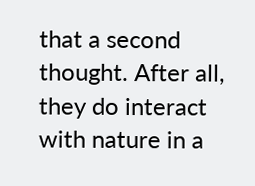that a second thought. After all, they do interact with nature in a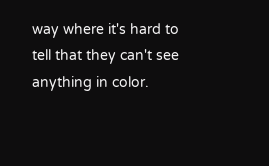way where it's hard to tell that they can't see anything in color.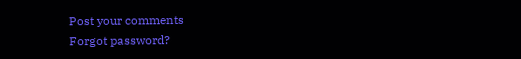Post your comments
Forgot password?